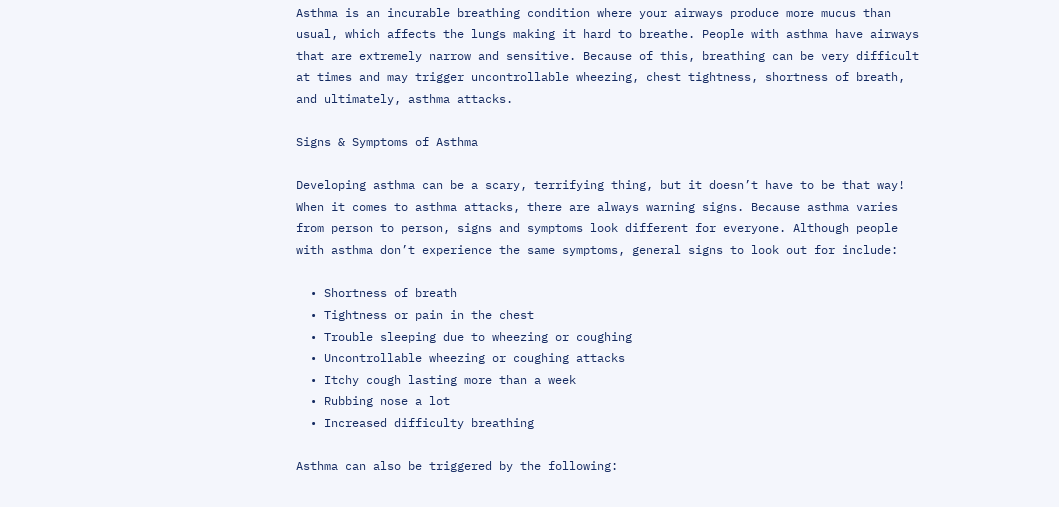Asthma is an incurable breathing condition where your airways produce more mucus than usual, which affects the lungs making it hard to breathe. People with asthma have airways that are extremely narrow and sensitive. Because of this, breathing can be very difficult at times and may trigger uncontrollable wheezing, chest tightness, shortness of breath, and ultimately, asthma attacks.

Signs & Symptoms of Asthma

Developing asthma can be a scary, terrifying thing, but it doesn’t have to be that way! When it comes to asthma attacks, there are always warning signs. Because asthma varies from person to person, signs and symptoms look different for everyone. Although people with asthma don’t experience the same symptoms, general signs to look out for include:

  • Shortness of breath
  • Tightness or pain in the chest
  • Trouble sleeping due to wheezing or coughing
  • Uncontrollable wheezing or coughing attacks
  • Itchy cough lasting more than a week
  • Rubbing nose a lot
  • Increased difficulty breathing

Asthma can also be triggered by the following: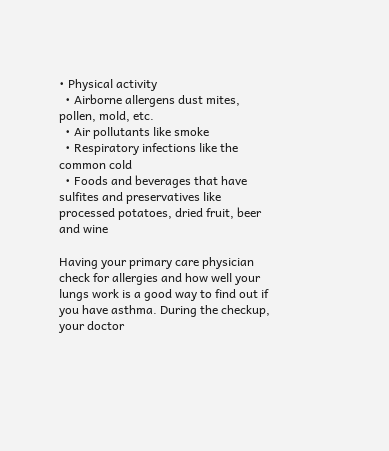• Physical activity
  • Airborne allergens dust mites, pollen, mold, etc.
  • Air pollutants like smoke
  • Respiratory infections like the common cold
  • Foods and beverages that have sulfites and preservatives like processed potatoes, dried fruit, beer and wine

Having your primary care physician check for allergies and how well your lungs work is a good way to find out if you have asthma. During the checkup, your doctor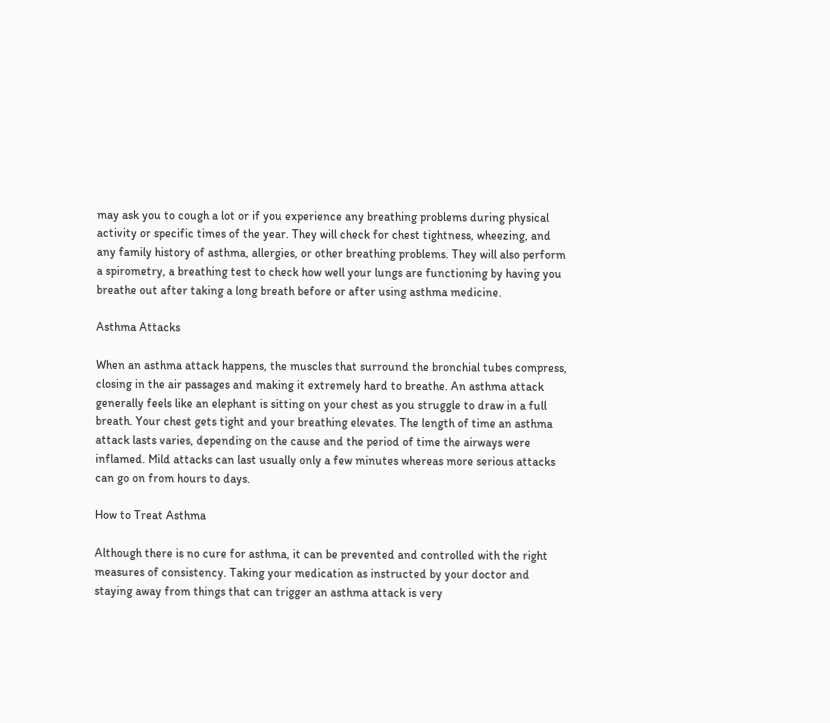may ask you to cough a lot or if you experience any breathing problems during physical activity or specific times of the year. They will check for chest tightness, wheezing, and any family history of asthma, allergies, or other breathing problems. They will also perform a spirometry, a breathing test to check how well your lungs are functioning by having you breathe out after taking a long breath before or after using asthma medicine.

Asthma Attacks

When an asthma attack happens, the muscles that surround the bronchial tubes compress, closing in the air passages and making it extremely hard to breathe. An asthma attack generally feels like an elephant is sitting on your chest as you struggle to draw in a full breath. Your chest gets tight and your breathing elevates. The length of time an asthma attack lasts varies, depending on the cause and the period of time the airways were inflamed. Mild attacks can last usually only a few minutes whereas more serious attacks can go on from hours to days.

How to Treat Asthma

Although there is no cure for asthma, it can be prevented and controlled with the right measures of consistency. Taking your medication as instructed by your doctor and staying away from things that can trigger an asthma attack is very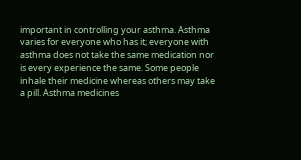important in controlling your asthma. Asthma varies for everyone who has it; everyone with asthma does not take the same medication nor is every experience the same. Some people inhale their medicine whereas others may take a pill. Asthma medicines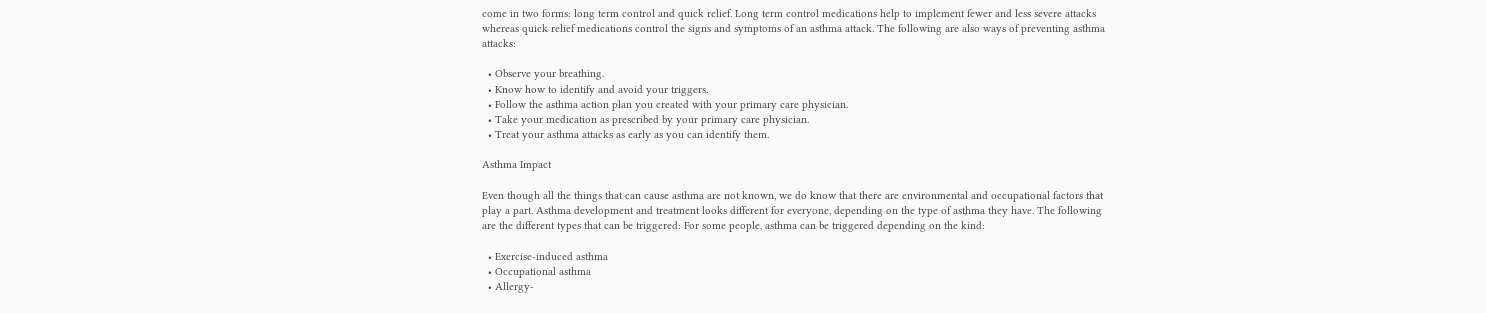come in two forms: long term control and quick relief. Long term control medications help to implement fewer and less severe attacks whereas quick relief medications control the signs and symptoms of an asthma attack. The following are also ways of preventing asthma attacks:

  • Observe your breathing.
  • Know how to identify and avoid your triggers.
  • Follow the asthma action plan you created with your primary care physician.
  • Take your medication as prescribed by your primary care physician.
  • Treat your asthma attacks as early as you can identify them.

Asthma Impact

Even though all the things that can cause asthma are not known, we do know that there are environmental and occupational factors that play a part. Asthma development and treatment looks different for everyone, depending on the type of asthma they have. The following are the different types that can be triggered: For some people, asthma can be triggered depending on the kind:

  • Exercise-induced asthma
  • Occupational asthma
  • Allergy-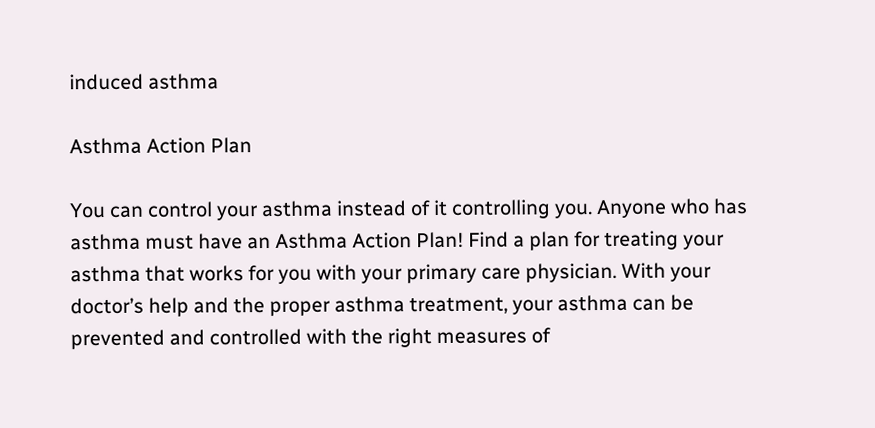induced asthma

Asthma Action Plan

You can control your asthma instead of it controlling you. Anyone who has asthma must have an Asthma Action Plan! Find a plan for treating your asthma that works for you with your primary care physician. With your doctor’s help and the proper asthma treatment, your asthma can be prevented and controlled with the right measures of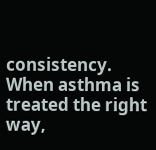consistency. When asthma is treated the right way,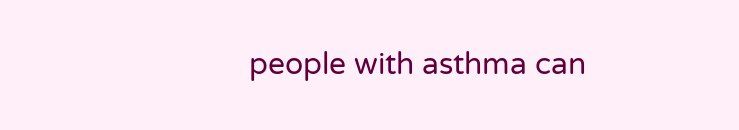people with asthma can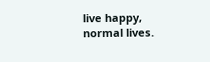live happy, normal lives.